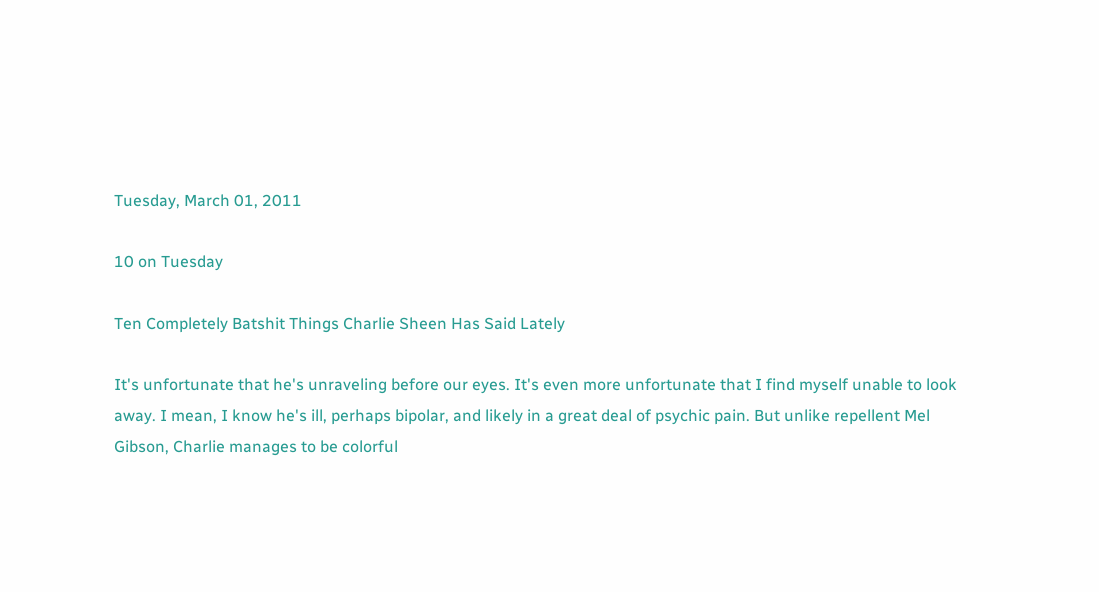Tuesday, March 01, 2011

10 on Tuesday

Ten Completely Batshit Things Charlie Sheen Has Said Lately

It's unfortunate that he's unraveling before our eyes. It's even more unfortunate that I find myself unable to look away. I mean, I know he's ill, perhaps bipolar, and likely in a great deal of psychic pain. But unlike repellent Mel Gibson, Charlie manages to be colorful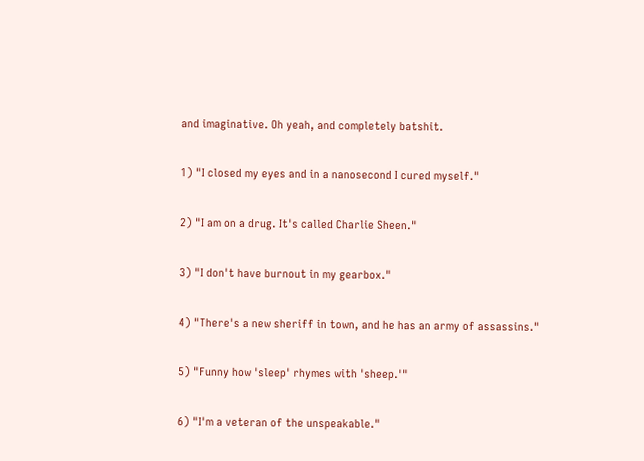and imaginative. Oh yeah, and completely batshit.

1) "I closed my eyes and in a nanosecond I cured myself."

2) "I am on a drug. It's called Charlie Sheen."

3) "I don't have burnout in my gearbox."

4) "There's a new sheriff in town, and he has an army of assassins."

5) "Funny how 'sleep' rhymes with 'sheep.'"

6) "I'm a veteran of the unspeakable."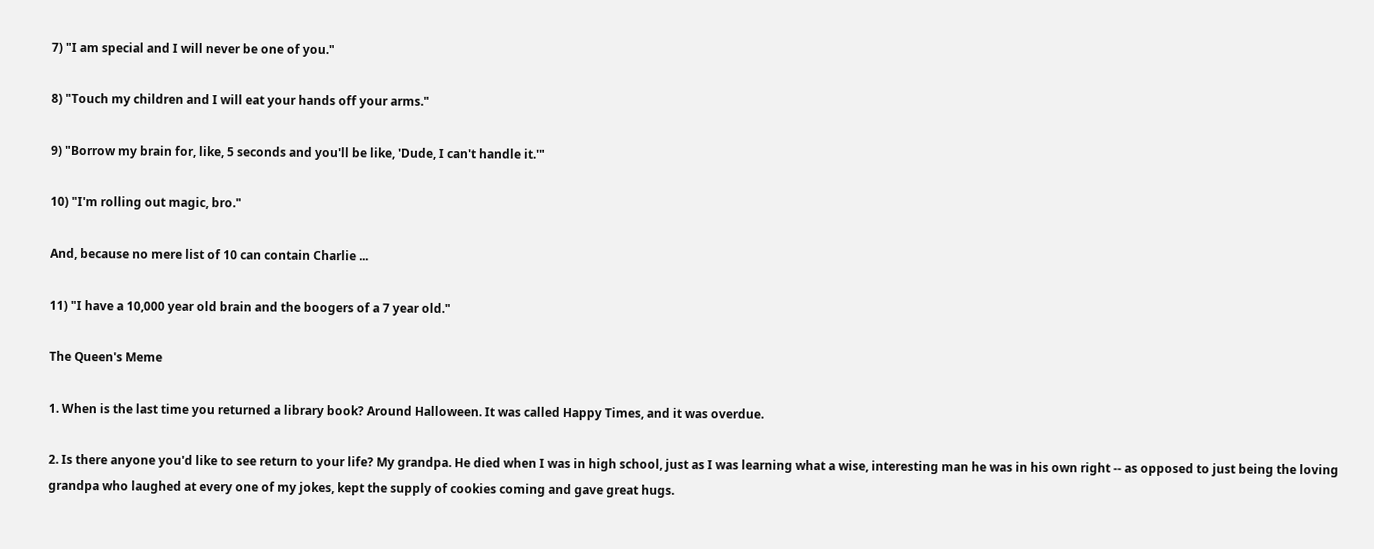7) "I am special and I will never be one of you."

8) "Touch my children and I will eat your hands off your arms."

9) "Borrow my brain for, like, 5 seconds and you'll be like, 'Dude, I can't handle it.'"

10) "I'm rolling out magic, bro."

And, because no mere list of 10 can contain Charlie ...

11) "I have a 10,000 year old brain and the boogers of a 7 year old."

The Queen's Meme

1. When is the last time you returned a library book? Around Halloween. It was called Happy Times, and it was overdue.

2. Is there anyone you'd like to see return to your life? My grandpa. He died when I was in high school, just as I was learning what a wise, interesting man he was in his own right -- as opposed to just being the loving grandpa who laughed at every one of my jokes, kept the supply of cookies coming and gave great hugs.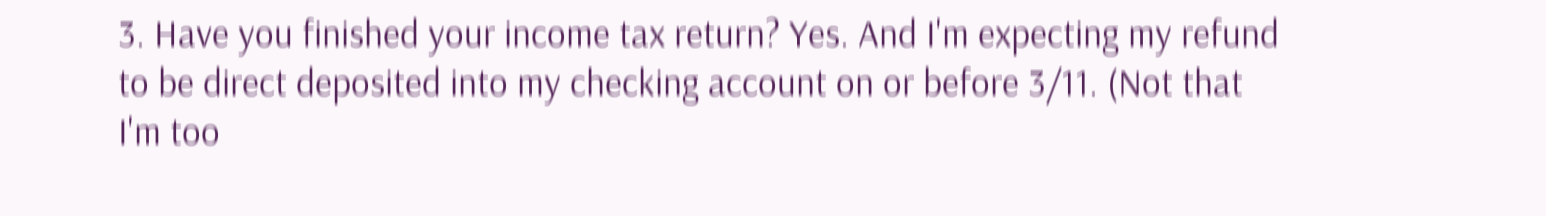3. Have you finished your income tax return? Yes. And I'm expecting my refund to be direct deposited into my checking account on or before 3/11. (Not that I'm too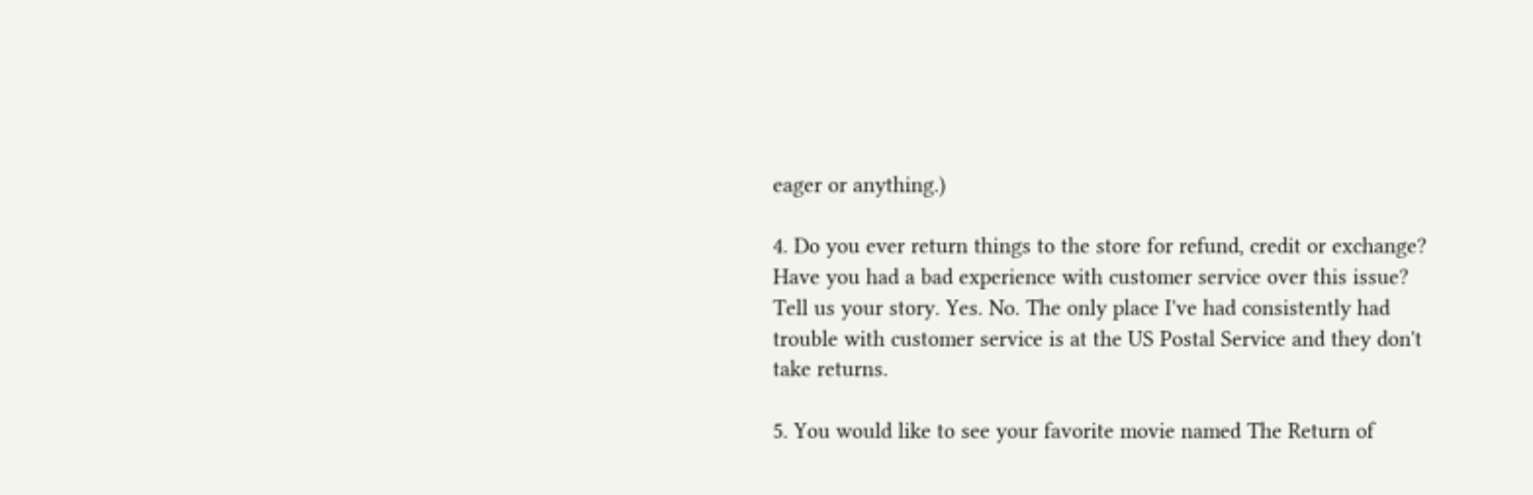eager or anything.)

4. Do you ever return things to the store for refund, credit or exchange? Have you had a bad experience with customer service over this issue? Tell us your story. Yes. No. The only place I've had consistently had trouble with customer service is at the US Postal Service and they don't take returns.

5. You would like to see your favorite movie named The Return of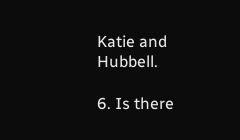Katie and Hubbell.

6. Is there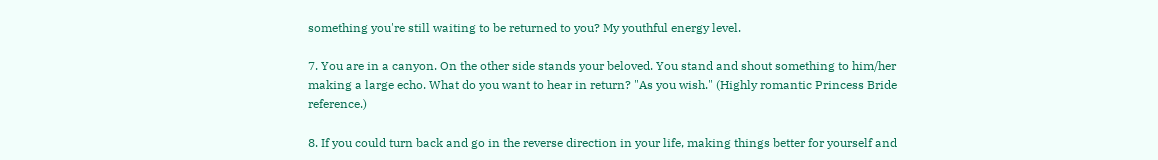something you're still waiting to be returned to you? My youthful energy level.

7. You are in a canyon. On the other side stands your beloved. You stand and shout something to him/her making a large echo. What do you want to hear in return? "As you wish." (Highly romantic Princess Bride reference.)

8. If you could turn back and go in the reverse direction in your life, making things better for yourself and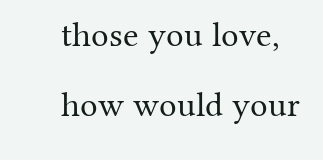those you love, how would your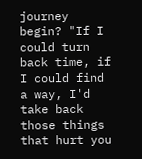journey begin? "If I could turn back time, if I could find a way, I'd take back those things that hurt you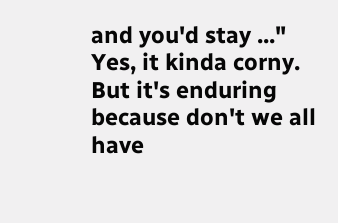and you'd stay ..." Yes, it kinda corny. But it's enduring because don't we all have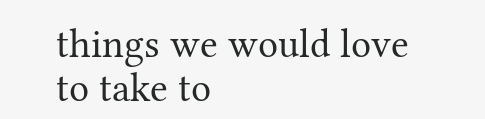things we would love to take to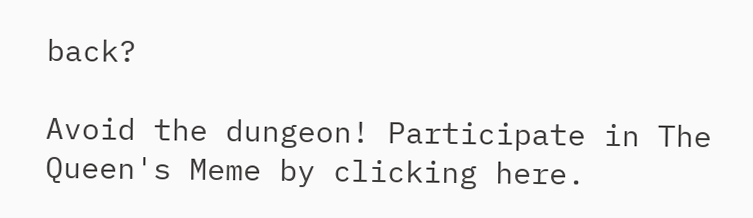back?

Avoid the dungeon! Participate in The Queen's Meme by clicking here.